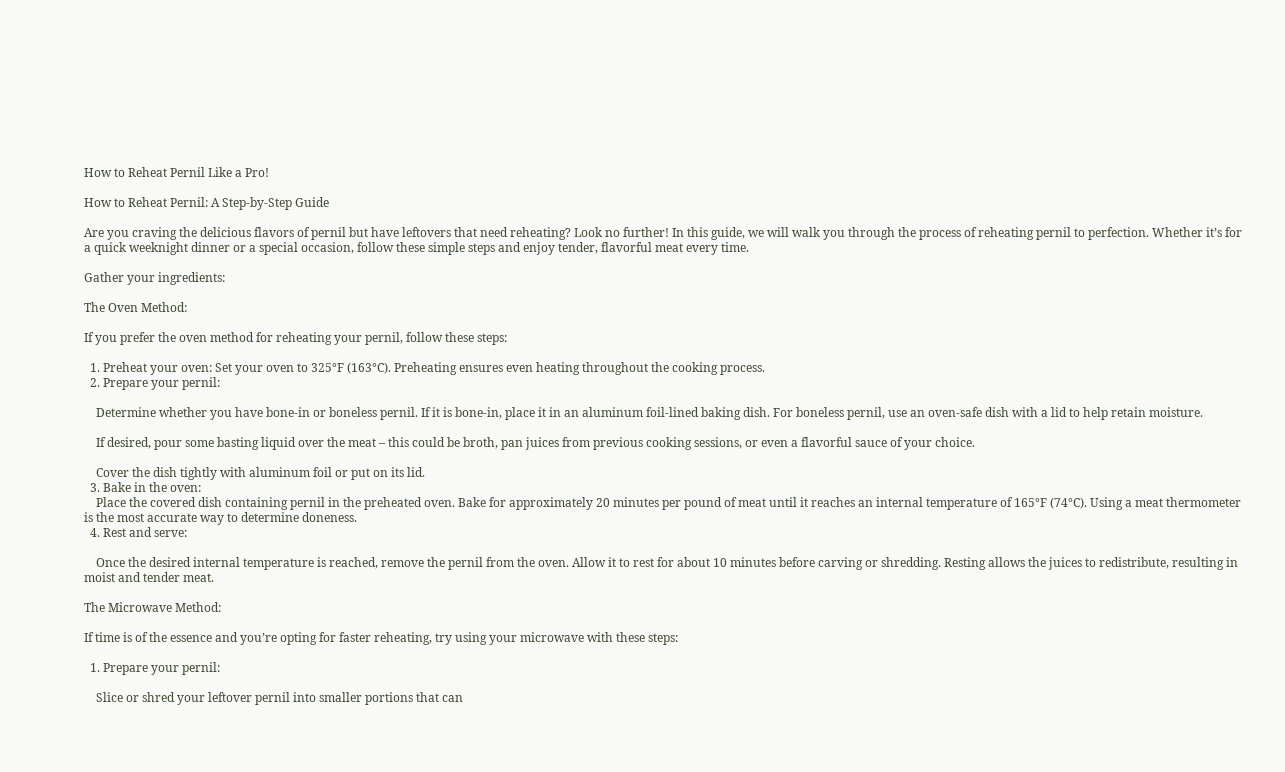How to Reheat Pernil Like a Pro!

How to Reheat Pernil: A Step-by-Step Guide

Are you craving the delicious flavors of pernil but have leftovers that need reheating? Look no further! In this guide, we will walk you through the process of reheating pernil to perfection. Whether it’s for a quick weeknight dinner or a special occasion, follow these simple steps and enjoy tender, flavorful meat every time.

Gather your ingredients:

The Oven Method:

If you prefer the oven method for reheating your pernil, follow these steps:

  1. Preheat your oven: Set your oven to 325°F (163°C). Preheating ensures even heating throughout the cooking process.
  2. Prepare your pernil:

    Determine whether you have bone-in or boneless pernil. If it is bone-in, place it in an aluminum foil-lined baking dish. For boneless pernil, use an oven-safe dish with a lid to help retain moisture.

    If desired, pour some basting liquid over the meat – this could be broth, pan juices from previous cooking sessions, or even a flavorful sauce of your choice.

    Cover the dish tightly with aluminum foil or put on its lid.
  3. Bake in the oven:
    Place the covered dish containing pernil in the preheated oven. Bake for approximately 20 minutes per pound of meat until it reaches an internal temperature of 165°F (74°C). Using a meat thermometer is the most accurate way to determine doneness.
  4. Rest and serve:

    Once the desired internal temperature is reached, remove the pernil from the oven. Allow it to rest for about 10 minutes before carving or shredding. Resting allows the juices to redistribute, resulting in moist and tender meat.

The Microwave Method:

If time is of the essence and you’re opting for faster reheating, try using your microwave with these steps:

  1. Prepare your pernil:

    Slice or shred your leftover pernil into smaller portions that can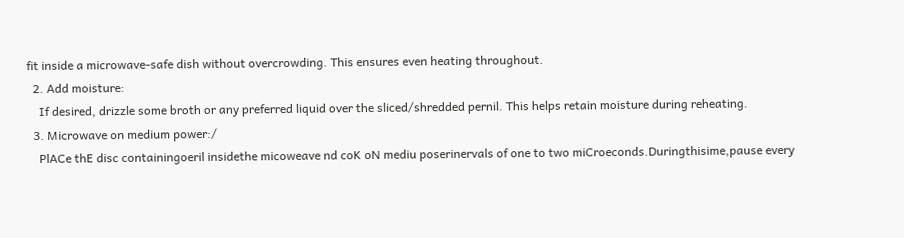fit inside a microwave-safe dish without overcrowding. This ensures even heating throughout.
  2. Add moisture:
    If desired, drizzle some broth or any preferred liquid over the sliced/shredded pernil. This helps retain moisture during reheating.
  3. Microwave on medium power:/
    PlACe thE disc containingoeril insidethe micoweave nd coK oN mediu poserinervals of one to two miCroeconds.Duringthisime,pause every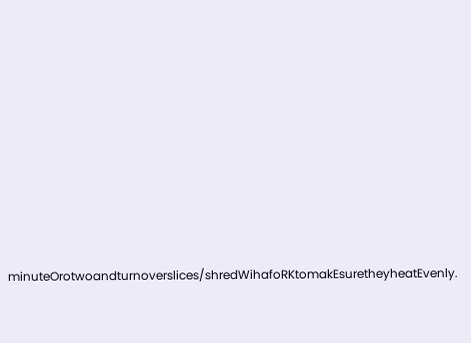minuteOrotwoandturnoverslices/shredWihafoRKtomakEsuretheyheatEvenly.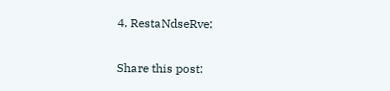4. RestaNdseRve:

Share this post: